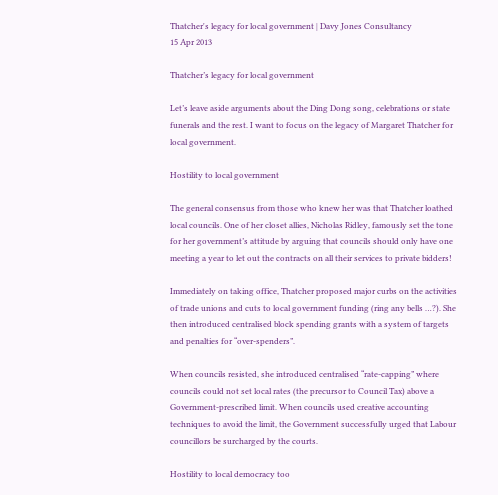Thatcher's legacy for local government | Davy Jones Consultancy
15 Apr 2013

Thatcher’s legacy for local government

Let’s leave aside arguments about the Ding Dong song, celebrations or state funerals and the rest. I want to focus on the legacy of Margaret Thatcher for local government.

Hostility to local government

The general consensus from those who knew her was that Thatcher loathed local councils. One of her closet allies, Nicholas Ridley, famously set the tone for her government’s attitude by arguing that councils should only have one meeting a year to let out the contracts on all their services to private bidders!

Immediately on taking office, Thatcher proposed major curbs on the activities of trade unions and cuts to local government funding (ring any bells …?). She then introduced centralised block spending grants with a system of targets and penalties for “over-spenders”.

When councils resisted, she introduced centralised “rate-capping” where councils could not set local rates (the precursor to Council Tax) above a Government-prescribed limit. When councils used creative accounting techniques to avoid the limit, the Government successfully urged that Labour councillors be surcharged by the courts.

Hostility to local democracy too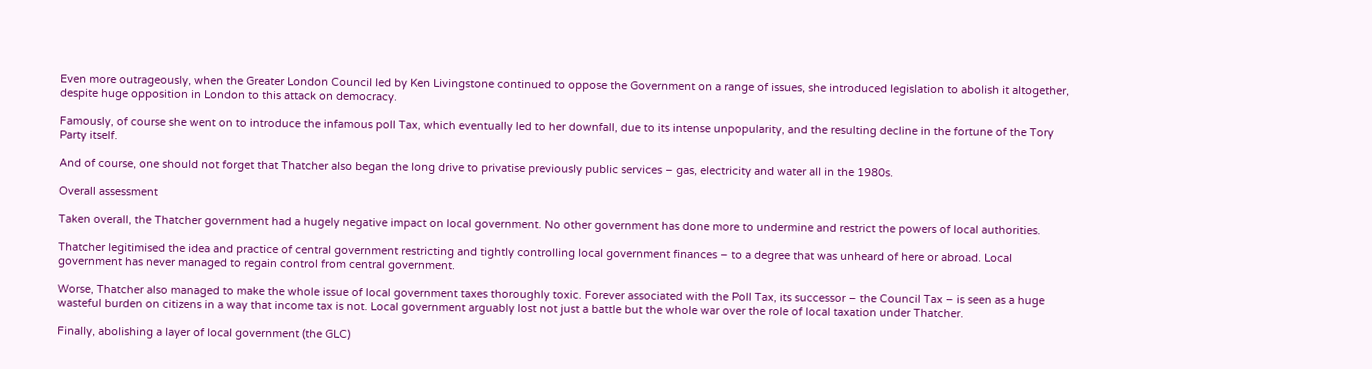Even more outrageously, when the Greater London Council led by Ken Livingstone continued to oppose the Government on a range of issues, she introduced legislation to abolish it altogether, despite huge opposition in London to this attack on democracy.

Famously, of course she went on to introduce the infamous poll Tax, which eventually led to her downfall, due to its intense unpopularity, and the resulting decline in the fortune of the Tory Party itself.

And of course, one should not forget that Thatcher also began the long drive to privatise previously public services – gas, electricity and water all in the 1980s.

Overall assessment

Taken overall, the Thatcher government had a hugely negative impact on local government. No other government has done more to undermine and restrict the powers of local authorities.

Thatcher legitimised the idea and practice of central government restricting and tightly controlling local government finances – to a degree that was unheard of here or abroad. Local government has never managed to regain control from central government.

Worse, Thatcher also managed to make the whole issue of local government taxes thoroughly toxic. Forever associated with the Poll Tax, its successor – the Council Tax – is seen as a huge wasteful burden on citizens in a way that income tax is not. Local government arguably lost not just a battle but the whole war over the role of local taxation under Thatcher.

Finally, abolishing a layer of local government (the GLC)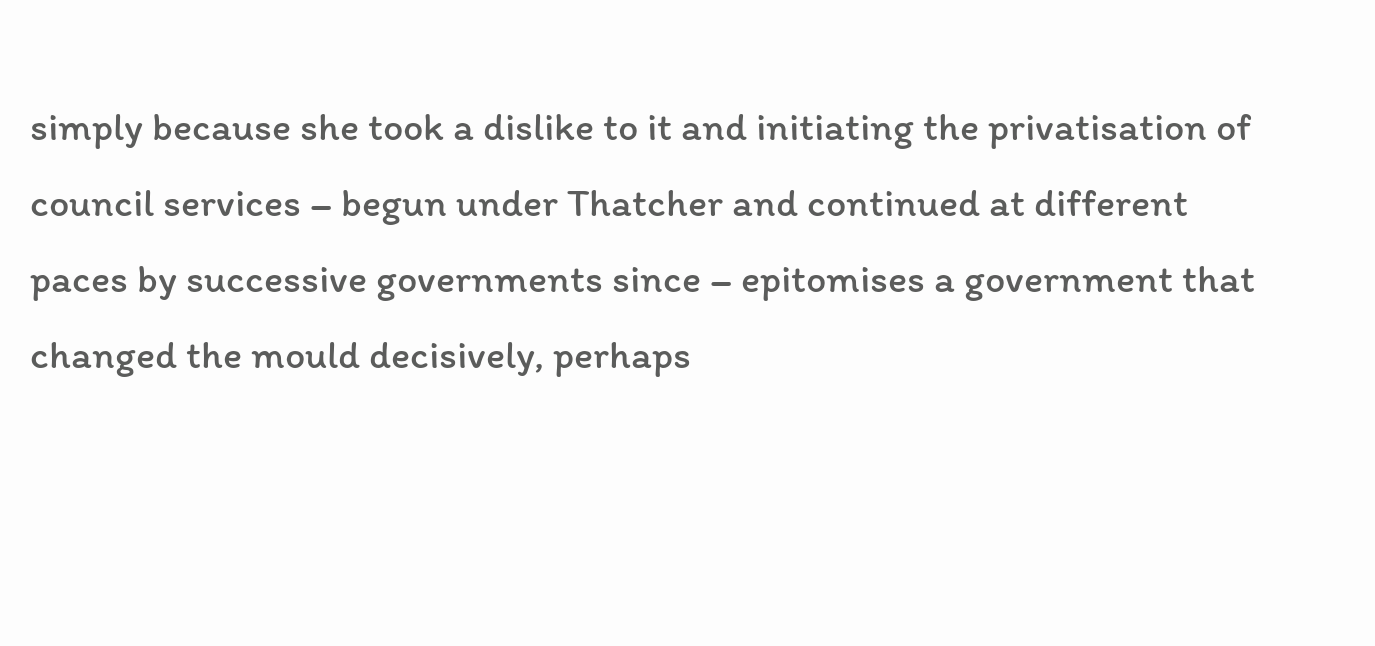simply because she took a dislike to it and initiating the privatisation of council services – begun under Thatcher and continued at different paces by successive governments since – epitomises a government that changed the mould decisively, perhaps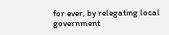for ever, by relegating local government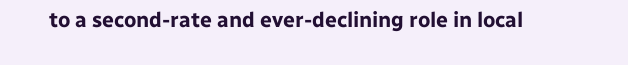to a second-rate and ever-declining role in local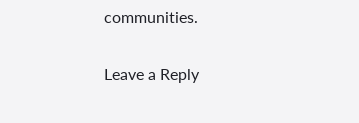communities.

Leave a Reply